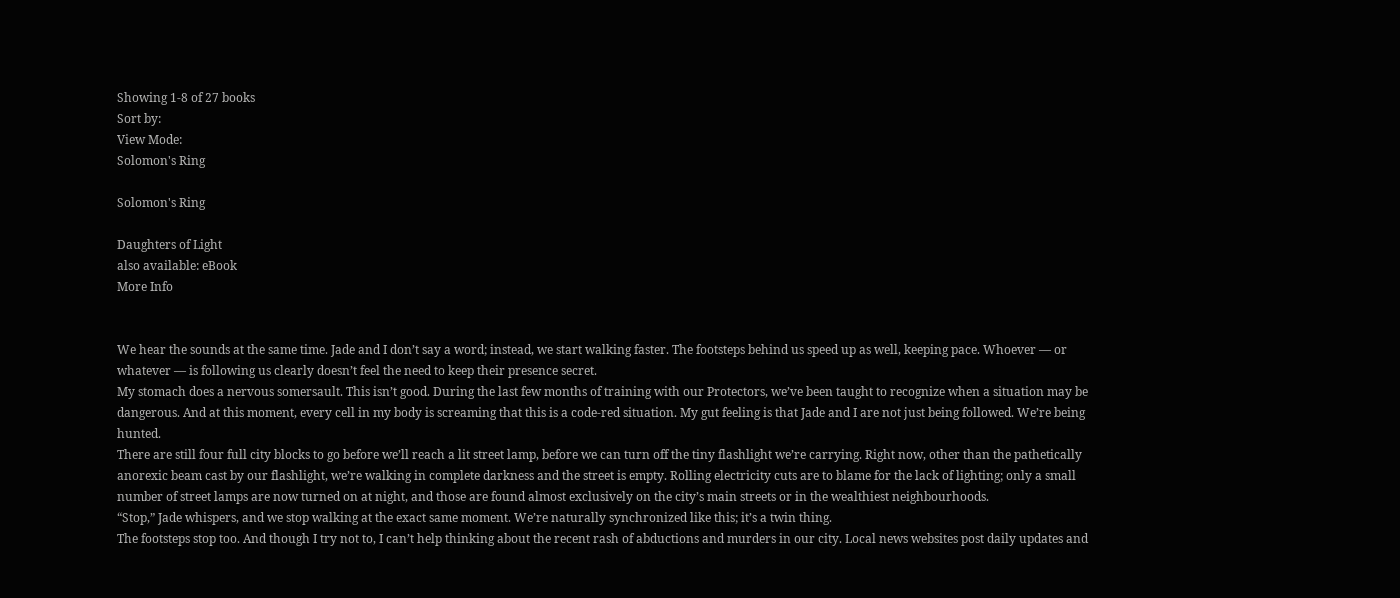Showing 1-8 of 27 books
Sort by:
View Mode:
Solomon's Ring

Solomon's Ring

Daughters of Light
also available: eBook
More Info


We hear the sounds at the same time. Jade and I don’t say a word; instead, we start walking faster. The footsteps behind us speed up as well, keeping pace. Whoever — or whatever — is following us clearly doesn’t feel the need to keep their presence secret.
My stomach does a nervous somersault. This isn’t good. During the last few months of training with our Protectors, we’ve been taught to recognize when a situation may be dangerous. And at this moment, every cell in my body is screaming that this is a code-red situation. My gut feeling is that Jade and I are not just being followed. We’re being hunted.
There are still four full city blocks to go before we’ll reach a lit street lamp, before we can turn off the tiny flashlight we’re carrying. Right now, other than the pathetically anorexic beam cast by our flashlight, we’re walking in complete darkness and the street is empty. Rolling electricity cuts are to blame for the lack of lighting; only a small number of street lamps are now turned on at night, and those are found almost exclusively on the city’s main streets or in the wealthiest neighbourhoods.
“Stop,” Jade whispers, and we stop walking at the exact same moment. We’re naturally synchronized like this; it’s a twin thing.
The footsteps stop too. And though I try not to, I can’t help thinking about the recent rash of abductions and murders in our city. Local news websites post daily updates and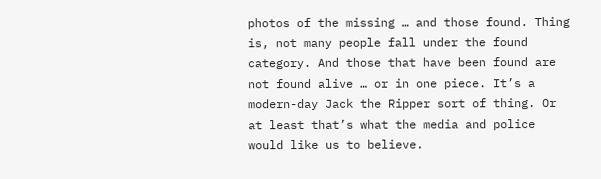photos of the missing … and those found. Thing is, not many people fall under the found category. And those that have been found are not found alive … or in one piece. It’s a modern-day Jack the Ripper sort of thing. Or at least that’s what the media and police would like us to believe.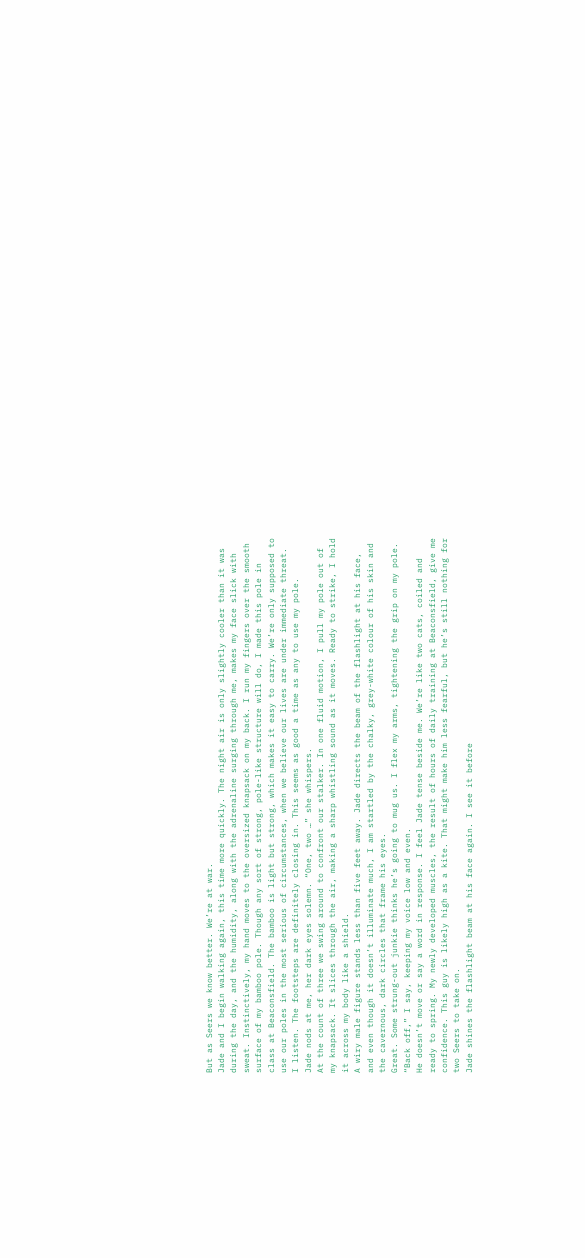But as Seers we know better. We’re at war.
Jade and I begin walking again, this time more quickly. The night air is only slightly cooler than it was during the day, and the humidity, along with the adrenaline surging through me, makes my face slick with sweat. Instinctively, my hand moves to the oversized knapsack on my back. I run my fingers over the smooth surface of my bamboo pole. Though any sort of strong, pole-like structure will do, I made this pole in class at Beaconsfield. The bamboo is light but strong, which makes it easy to carry. We’re only supposed to use our poles in the most serious of circumstances, when we believe our lives are under immediate threat.
I listen. The footsteps are definitely closing in. This seems as good a time as any to use my pole.
Jade nods at me, her dark eyes solemn. “One, two …” she whispers.
At the count of three we swing around to confront our stalker. In one fluid motion, I pull my pole out of my knapsack. It slices through the air, making a sharp whistling sound as it moves. Ready to strike, I hold it across my body like a shield.
A wiry male figure stands less than five feet away. Jade directs the beam of the flashlight at his face, and even though it doesn’t illuminate much, I am startled by the chalky, grey-white colour of his skin and the cavernous, dark circles that frame his eyes.
Great. Some strung-out junkie thinks he’s going to mug us. I flex my arms, tightening the grip on my pole.
“Back off,” I say, keeping my voice low and even.
He doesn’t move or say a word in response. I feel Jade tense beside me. We’re like two cats, coiled and ready to spring. My newly developed muscles, the result of hours of daily training at Beaconsfield, give me confidence. This guy is likely high as a kite. That might make him less fearful, but he’s still nothing for two Seers to take on.
Jade shines the flashlight beam at his face again. I see it before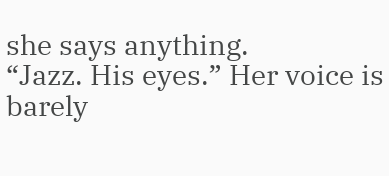she says anything.
“Jazz. His eyes.” Her voice is barely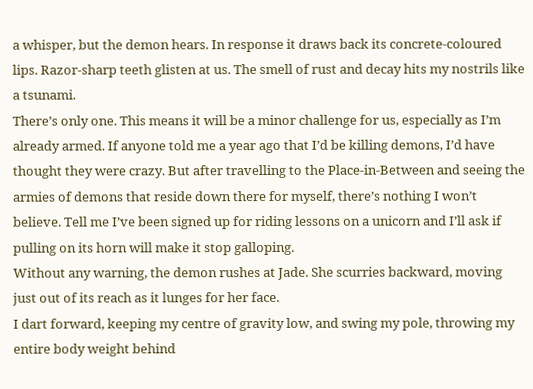a whisper, but the demon hears. In response it draws back its concrete-coloured lips. Razor-sharp teeth glisten at us. The smell of rust and decay hits my nostrils like a tsunami.
There’s only one. This means it will be a minor challenge for us, especially as I’m already armed. If anyone told me a year ago that I’d be killing demons, I’d have thought they were crazy. But after travelling to the Place-in-Between and seeing the armies of demons that reside down there for myself, there’s nothing I won’t believe. Tell me I’ve been signed up for riding lessons on a unicorn and I’ll ask if pulling on its horn will make it stop galloping.
Without any warning, the demon rushes at Jade. She scurries backward, moving just out of its reach as it lunges for her face.
I dart forward, keeping my centre of gravity low, and swing my pole, throwing my entire body weight behind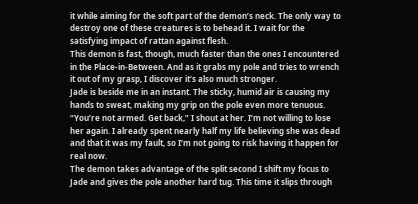it while aiming for the soft part of the demon’s neck. The only way to destroy one of these creatures is to behead it. I wait for the satisfying impact of rattan against flesh.
This demon is fast, though, much faster than the ones I encountered in the Place-in-Between. And as it grabs my pole and tries to wrench it out of my grasp, I discover it’s also much stronger.
Jade is beside me in an instant. The sticky, humid air is causing my hands to sweat, making my grip on the pole even more tenuous.
“You’re not armed. Get back,” I shout at her. I’m not willing to lose her again. I already spent nearly half my life believing she was dead and that it was my fault, so I’m not going to risk having it happen for real now.
The demon takes advantage of the split second I shift my focus to Jade and gives the pole another hard tug. This time it slips through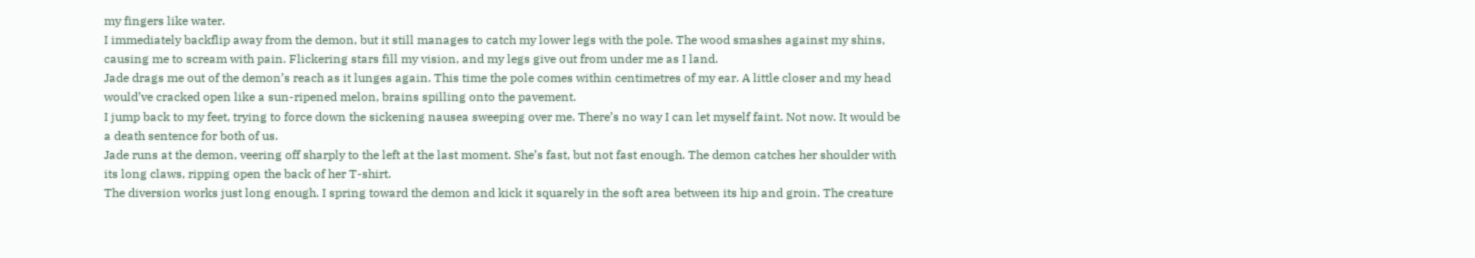my fingers like water.
I immediately backflip away from the demon, but it still manages to catch my lower legs with the pole. The wood smashes against my shins, causing me to scream with pain. Flickering stars fill my vision, and my legs give out from under me as I land.
Jade drags me out of the demon’s reach as it lunges again. This time the pole comes within centimetres of my ear. A little closer and my head would’ve cracked open like a sun-ripened melon, brains spilling onto the pavement.
I jump back to my feet, trying to force down the sickening nausea sweeping over me. There’s no way I can let myself faint. Not now. It would be a death sentence for both of us.
Jade runs at the demon, veering off sharply to the left at the last moment. She’s fast, but not fast enough. The demon catches her shoulder with its long claws, ripping open the back of her T-shirt.
The diversion works just long enough. I spring toward the demon and kick it squarely in the soft area between its hip and groin. The creature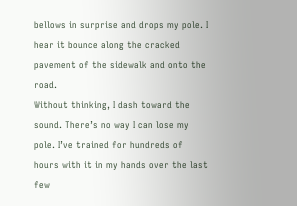bellows in surprise and drops my pole. I hear it bounce along the cracked pavement of the sidewalk and onto the road.
Without thinking, I dash toward the sound. There’s no way I can lose my pole. I’ve trained for hundreds of hours with it in my hands over the last few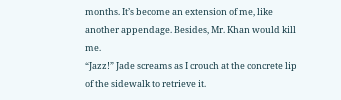months. It’s become an extension of me, like another appendage. Besides, Mr. Khan would kill me.
“Jazz!” Jade screams as I crouch at the concrete lip of the sidewalk to retrieve it.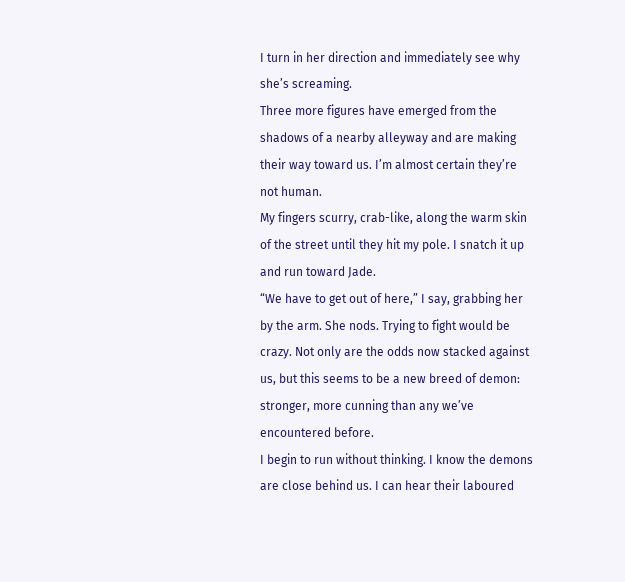I turn in her direction and immediately see why she’s screaming.
Three more figures have emerged from the shadows of a nearby alleyway and are making their way toward us. I’m almost certain they’re not human.
My fingers scurry, crab-like, along the warm skin of the street until they hit my pole. I snatch it up and run toward Jade.
“We have to get out of here,” I say, grabbing her by the arm. She nods. Trying to fight would be crazy. Not only are the odds now stacked against us, but this seems to be a new breed of demon: stronger, more cunning than any we’ve encountered before.
I begin to run without thinking. I know the demons are close behind us. I can hear their laboured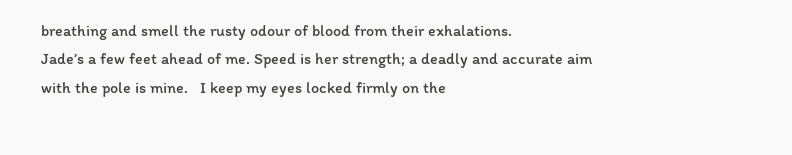breathing and smell the rusty odour of blood from their exhalations.
Jade’s a few feet ahead of me. Speed is her strength; a deadly and accurate aim with the pole is mine.   I keep my eyes locked firmly on the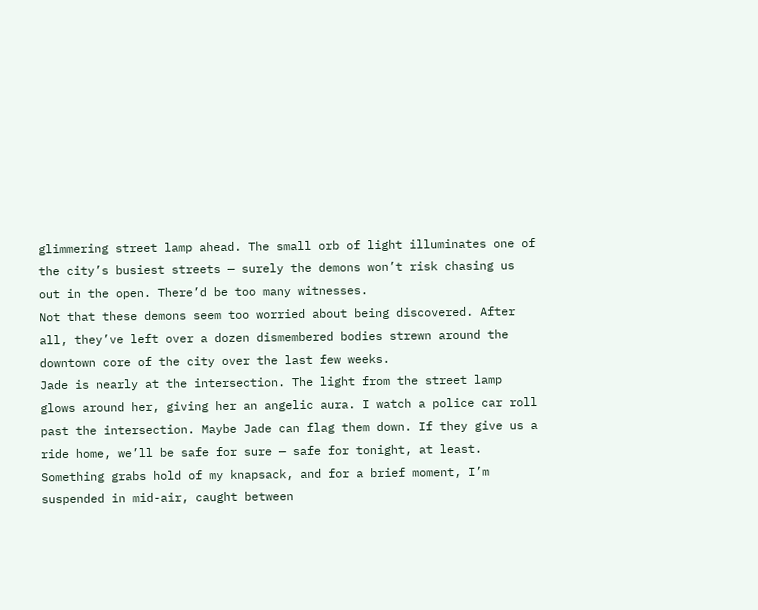glimmering street lamp ahead. The small orb of light illuminates one of the city’s busiest streets — surely the demons won’t risk chasing us out in the open. There’d be too many witnesses.
Not that these demons seem too worried about being discovered. After all, they’ve left over a dozen dismembered bodies strewn around the downtown core of the city over the last few weeks.
Jade is nearly at the intersection. The light from the street lamp glows around her, giving her an angelic aura. I watch a police car roll past the intersection. Maybe Jade can flag them down. If they give us a ride home, we’ll be safe for sure — safe for tonight, at least.
Something grabs hold of my knapsack, and for a brief moment, I’m suspended in mid-air, caught between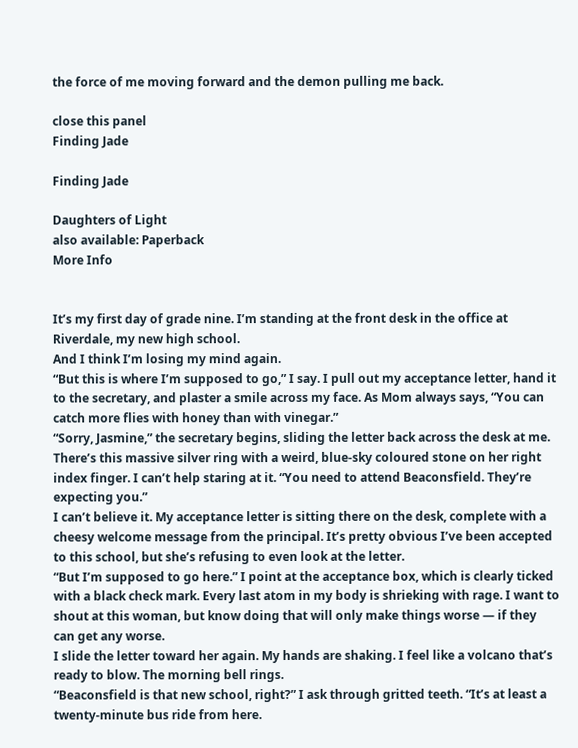the force of me moving forward and the demon pulling me back.

close this panel
Finding Jade

Finding Jade

Daughters of Light
also available: Paperback
More Info


It’s my first day of grade nine. I’m standing at the front desk in the office at Riverdale, my new high school.
And I think I’m losing my mind again.
“But this is where I’m supposed to go,” I say. I pull out my acceptance letter, hand it to the secretary, and plaster a smile across my face. As Mom always says, “You can catch more flies with honey than with vinegar.”
“Sorry, Jasmine,” the secretary begins, sliding the letter back across the desk at me. There’s this massive silver ring with a weird, blue-sky coloured stone on her right index finger. I can’t help staring at it. “You need to attend Beaconsfield. They’re expecting you.”
I can’t believe it. My acceptance letter is sitting there on the desk, complete with a cheesy welcome message from the principal. It’s pretty obvious I’ve been accepted to this school, but she’s refusing to even look at the letter.
“But I’m supposed to go here.” I point at the acceptance box, which is clearly ticked with a black check mark. Every last atom in my body is shrieking with rage. I want to shout at this woman, but know doing that will only make things worse — if they can get any worse.
I slide the letter toward her again. My hands are shaking. I feel like a volcano that’s ready to blow. The morning bell rings.
“Beaconsfield is that new school, right?” I ask through gritted teeth. “It’s at least a twenty-minute bus ride from here.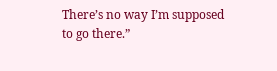There’s no way I’m supposed to go there.”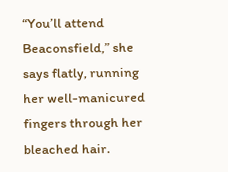“You’ll attend Beaconsfield,” she says flatly, running her well-manicured fingers through her bleached hair.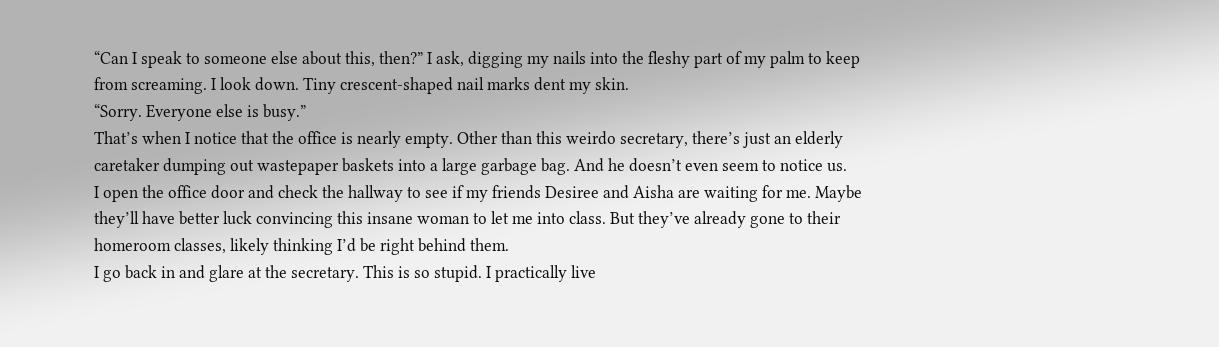“Can I speak to someone else about this, then?” I ask, digging my nails into the fleshy part of my palm to keep from screaming. I look down. Tiny crescent-shaped nail marks dent my skin.
“Sorry. Everyone else is busy.”
That’s when I notice that the office is nearly empty. Other than this weirdo secretary, there’s just an elderly caretaker dumping out wastepaper baskets into a large garbage bag. And he doesn’t even seem to notice us.
I open the office door and check the hallway to see if my friends Desiree and Aisha are waiting for me. Maybe they’ll have better luck convincing this insane woman to let me into class. But they’ve already gone to their homeroom classes, likely thinking I’d be right behind them.
I go back in and glare at the secretary. This is so stupid. I practically live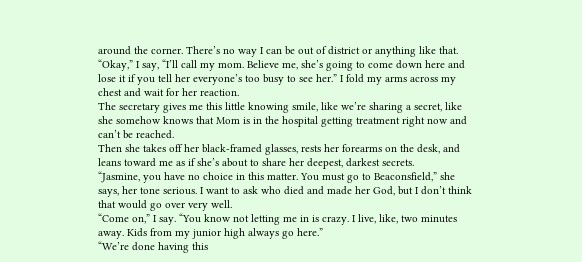around the corner. There’s no way I can be out of district or anything like that.
“Okay,” I say, “I’ll call my mom. Believe me, she’s going to come down here and lose it if you tell her everyone’s too busy to see her.” I fold my arms across my chest and wait for her reaction.
The secretary gives me this little knowing smile, like we’re sharing a secret, like she somehow knows that Mom is in the hospital getting treatment right now and can’t be reached.
Then she takes off her black-framed glasses, rests her forearms on the desk, and leans toward me as if she’s about to share her deepest, darkest secrets.
“Jasmine, you have no choice in this matter. You must go to Beaconsfield,” she says, her tone serious. I want to ask who died and made her God, but I don’t think that would go over very well.
“Come on,” I say. “You know not letting me in is crazy. I live, like, two minutes away. Kids from my junior high always go here.”
“We’re done having this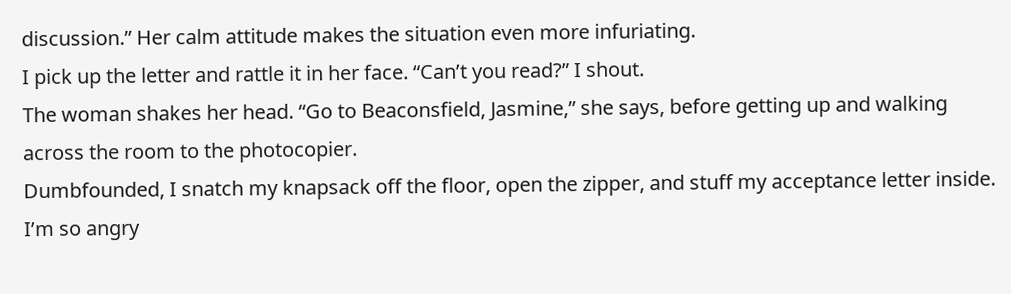discussion.” Her calm attitude makes the situation even more infuriating.
I pick up the letter and rattle it in her face. “Can’t you read?” I shout.
The woman shakes her head. “Go to Beaconsfield, Jasmine,” she says, before getting up and walking across the room to the photocopier.
Dumbfounded, I snatch my knapsack off the floor, open the zipper, and stuff my acceptance letter inside. I’m so angry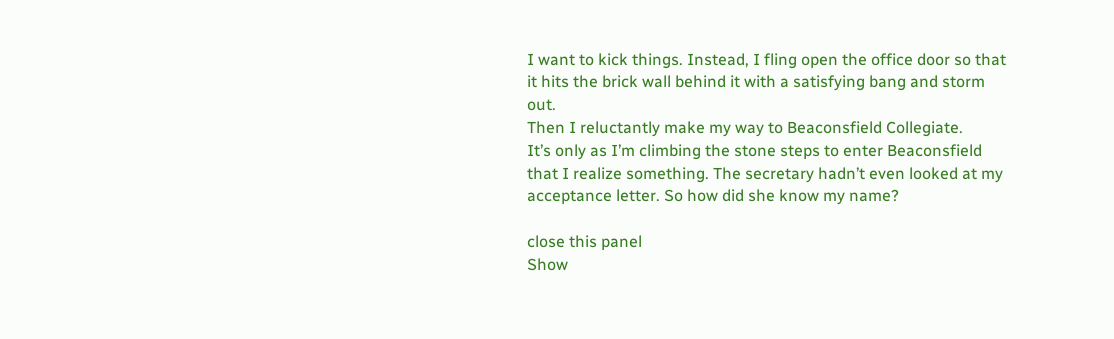I want to kick things. Instead, I fling open the office door so that it hits the brick wall behind it with a satisfying bang and storm out.
Then I reluctantly make my way to Beaconsfield Collegiate.
It’s only as I’m climbing the stone steps to enter Beaconsfield that I realize something. The secretary hadn’t even looked at my acceptance letter. So how did she know my name?

close this panel
Show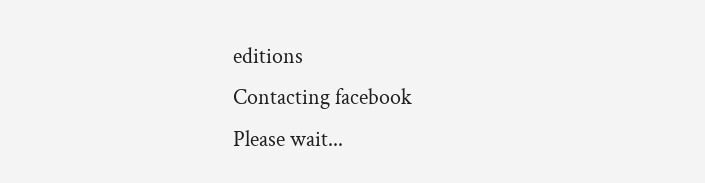editions
Contacting facebook
Please wait...